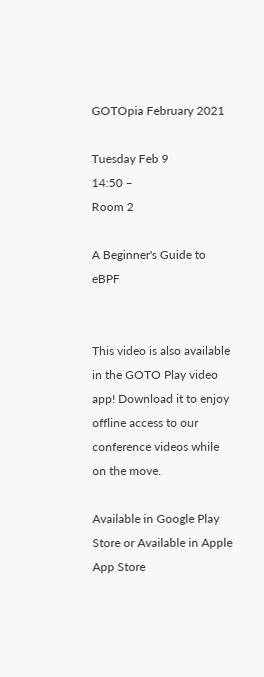GOTOpia February 2021

Tuesday Feb 9
14:50 –
Room 2

A Beginner's Guide to eBPF


This video is also available in the GOTO Play video app! Download it to enjoy offline access to our conference videos while on the move.

Available in Google Play Store or Available in Apple App Store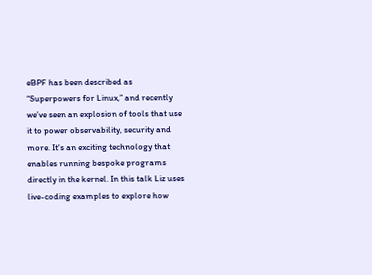eBPF has been described as “Superpowers for Linux,” and recently we’ve seen an explosion of tools that use it to power observability, security and more. It's an exciting technology that enables running bespoke programs directly in the kernel. In this talk Liz uses live-coding examples to explore how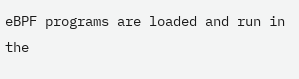eBPF programs are loaded and run in the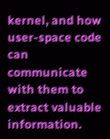kernel, and how user-space code can communicate with them to extract valuable information.